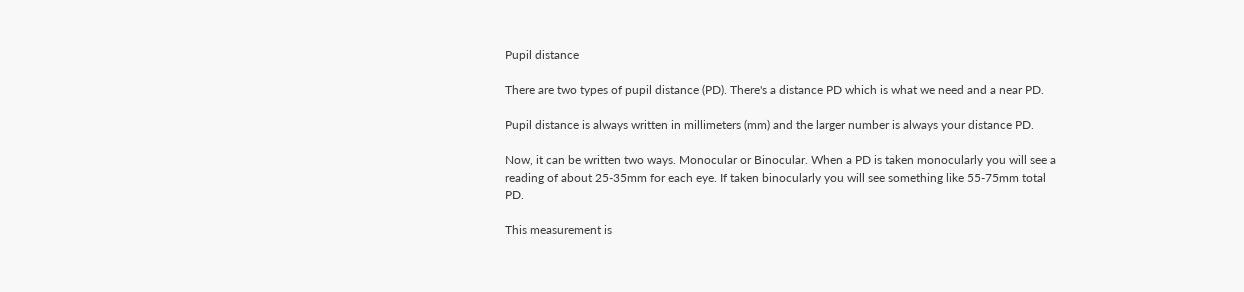Pupil distance

There are two types of pupil distance (PD). There's a distance PD which is what we need and a near PD.

Pupil distance is always written in millimeters (mm) and the larger number is always your distance PD.

Now, it can be written two ways. Monocular or Binocular. When a PD is taken monocularly you will see a reading of about 25-35mm for each eye. If taken binocularly you will see something like 55-75mm total PD.

This measurement is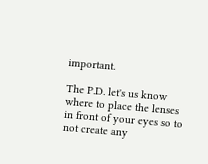important.

The P.D. let's us know where to place the lenses in front of your eyes so to not create any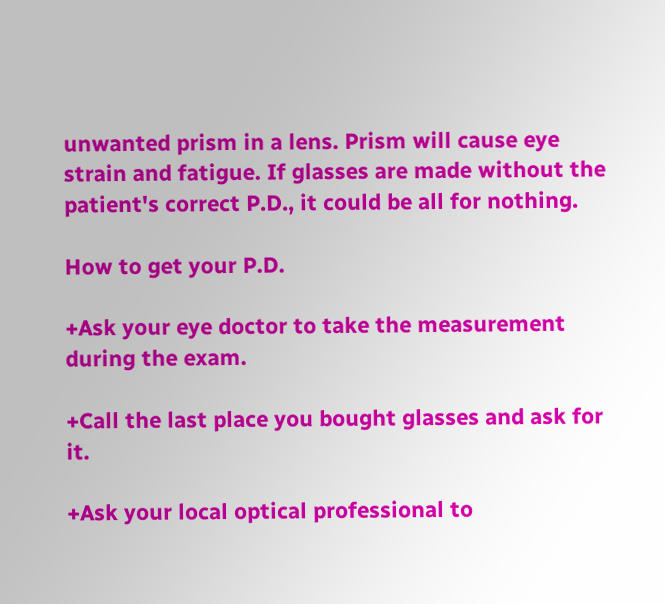unwanted prism in a lens. Prism will cause eye strain and fatigue. If glasses are made without the patient's correct P.D., it could be all for nothing.

How to get your P.D.

+Ask your eye doctor to take the measurement during the exam.

+Call the last place you bought glasses and ask for it.

+Ask your local optical professional to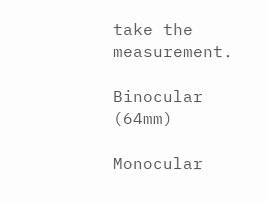take the measurement.

Binocular (64mm)

Monocular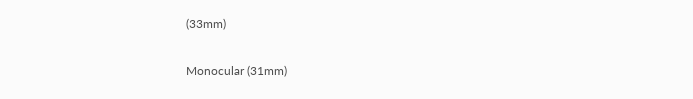(33mm)

Monocular (31mm)